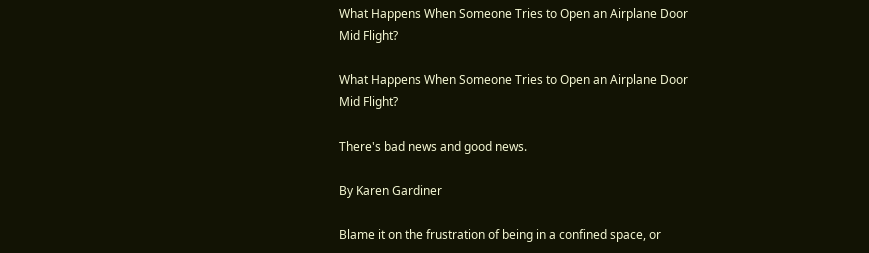What Happens When Someone Tries to Open an Airplane Door Mid Flight?

What Happens When Someone Tries to Open an Airplane Door Mid Flight?

There's bad news and good news.

By Karen Gardiner

Blame it on the frustration of being in a confined space, or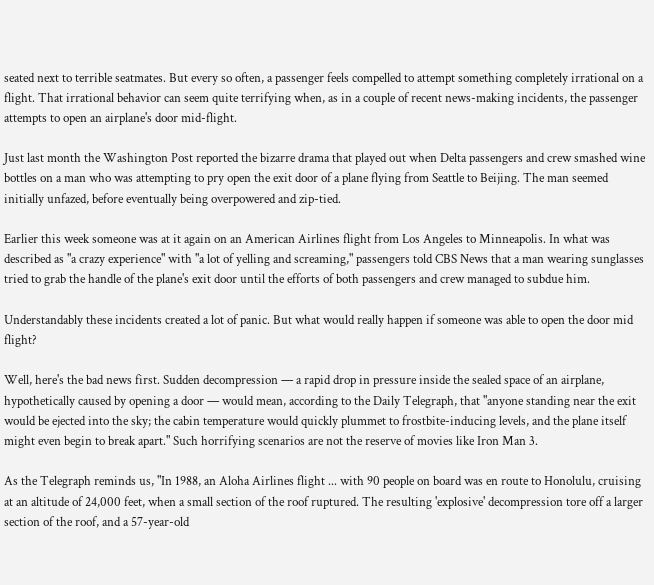seated next to terrible seatmates. But every so often, a passenger feels compelled to attempt something completely irrational on a flight. That irrational behavior can seem quite terrifying when, as in a couple of recent news-making incidents, the passenger attempts to open an airplane's door mid-flight.

Just last month the Washington Post reported the bizarre drama that played out when Delta passengers and crew smashed wine bottles on a man who was attempting to pry open the exit door of a plane flying from Seattle to Beijing. The man seemed initially unfazed, before eventually being overpowered and zip-tied.

Earlier this week someone was at it again on an American Airlines flight from Los Angeles to Minneapolis. In what was described as "a crazy experience" with "a lot of yelling and screaming," passengers told CBS News that a man wearing sunglasses tried to grab the handle of the plane's exit door until the efforts of both passengers and crew managed to subdue him.

Understandably these incidents created a lot of panic. But what would really happen if someone was able to open the door mid flight?

Well, here's the bad news first. Sudden decompression — a rapid drop in pressure inside the sealed space of an airplane, hypothetically caused by opening a door — would mean, according to the Daily Telegraph, that "anyone standing near the exit would be ejected into the sky; the cabin temperature would quickly plummet to frostbite-inducing levels, and the plane itself might even begin to break apart." Such horrifying scenarios are not the reserve of movies like Iron Man 3.

As the Telegraph reminds us, "In 1988, an Aloha Airlines flight ... with 90 people on board was en route to Honolulu, cruising at an altitude of 24,000 feet, when a small section of the roof ruptured. The resulting 'explosive' decompression tore off a larger section of the roof, and a 57-year-old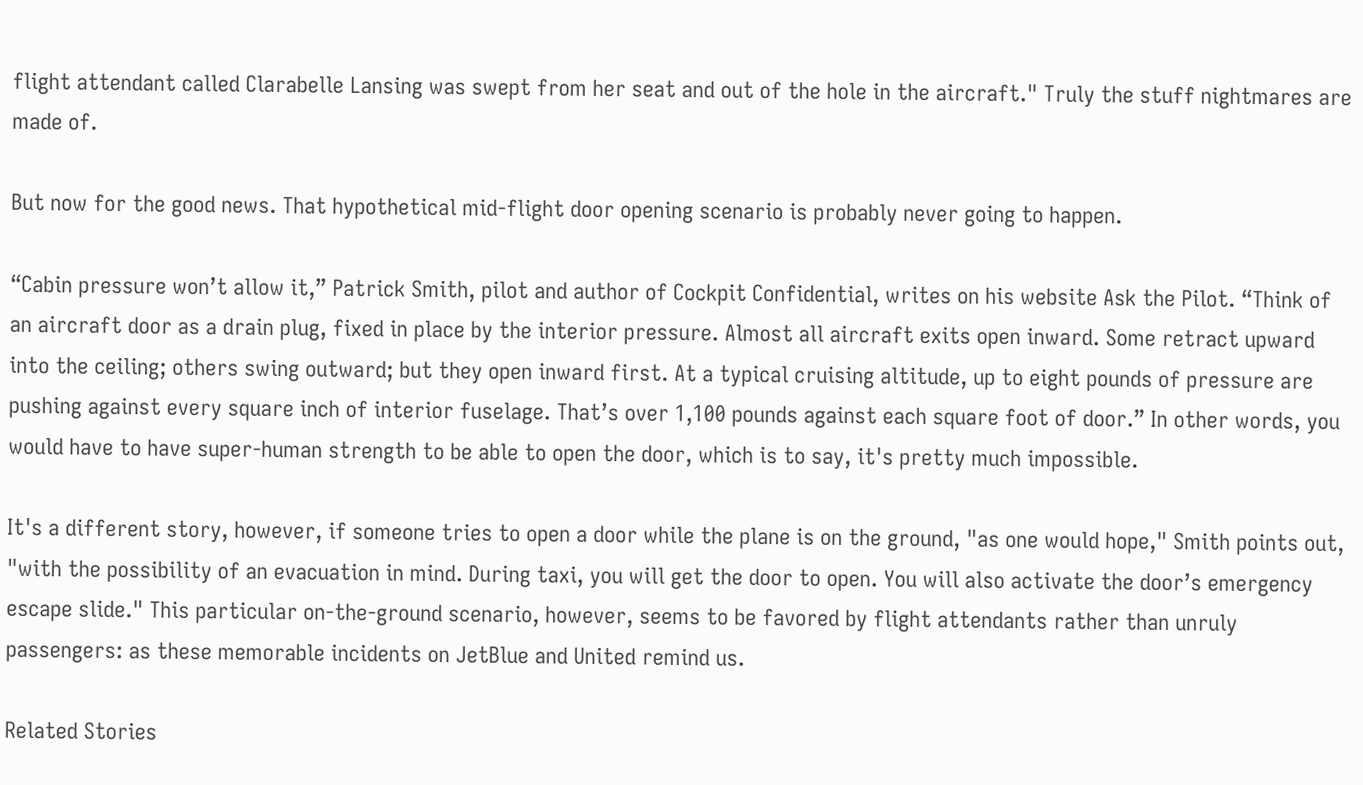flight attendant called Clarabelle Lansing was swept from her seat and out of the hole in the aircraft." Truly the stuff nightmares are made of.

But now for the good news. That hypothetical mid-flight door opening scenario is probably never going to happen.

“Cabin pressure won’t allow it,” Patrick Smith, pilot and author of Cockpit Confidential, writes on his website Ask the Pilot. “Think of an aircraft door as a drain plug, fixed in place by the interior pressure. Almost all aircraft exits open inward. Some retract upward into the ceiling; others swing outward; but they open inward first. At a typical cruising altitude, up to eight pounds of pressure are pushing against every square inch of interior fuselage. That’s over 1,100 pounds against each square foot of door.” In other words, you would have to have super-human strength to be able to open the door, which is to say, it's pretty much impossible.

It's a different story, however, if someone tries to open a door while the plane is on the ground, "as one would hope," Smith points out, "with the possibility of an evacuation in mind. During taxi, you will get the door to open. You will also activate the door’s emergency escape slide." This particular on-the-ground scenario, however, seems to be favored by flight attendants rather than unruly passengers: as these memorable incidents on JetBlue and United remind us.

Related Stories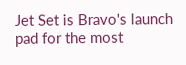Jet Set is Bravo's launch pad for the most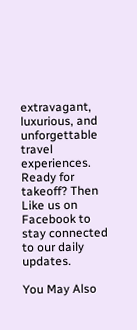extravagant, luxurious, and unforgettable travel experiences. Ready for takeoff? Then Like us on Facebook to stay connected to our daily updates.

You May Also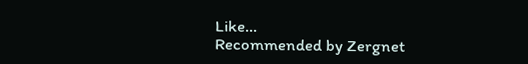Like...
Recommended by Zergnet